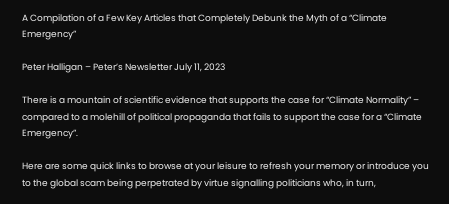A Compilation of a Few Key Articles that Completely Debunk the Myth of a “Climate Emergency”

Peter Halligan – Peter’s Newsletter July 11, 2023

There is a mountain of scientific evidence that supports the case for “Climate Normality” – compared to a molehill of political propaganda that fails to support the case for a “Climate Emergency”.

Here are some quick links to browse at your leisure to refresh your memory or introduce you to the global scam being perpetrated by virtue signalling politicians who, in turn,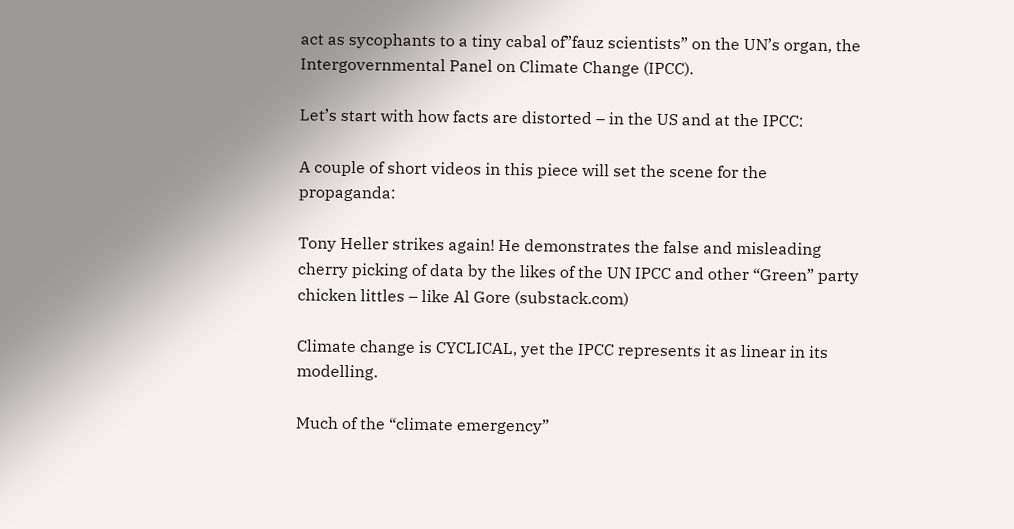act as sycophants to a tiny cabal of”fauz scientists” on the UN’s organ, the Intergovernmental Panel on Climate Change (IPCC).

Let’s start with how facts are distorted – in the US and at the IPCC:

A couple of short videos in this piece will set the scene for the propaganda:

Tony Heller strikes again! He demonstrates the false and misleading cherry picking of data by the likes of the UN IPCC and other “Green” party chicken littles – like Al Gore (substack.com)

Climate change is CYCLICAL, yet the IPCC represents it as linear in its modelling.

Much of the “climate emergency”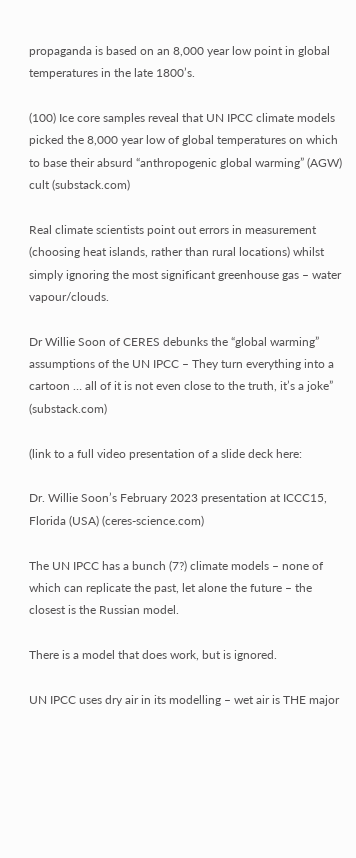propaganda is based on an 8,000 year low point in global temperatures in the late 1800’s.

(100) Ice core samples reveal that UN IPCC climate models picked the 8,000 year low of global temperatures on which to base their absurd “anthropogenic global warming” (AGW) cult (substack.com)

Real climate scientists point out errors in measurement (choosing heat islands, rather than rural locations) whilst simply ignoring the most significant greenhouse gas – water vapour/clouds.

Dr Willie Soon of CERES debunks the “global warming” assumptions of the UN IPCC – They turn everything into a cartoon … all of it is not even close to the truth, it’s a joke” (substack.com)

(link to a full video presentation of a slide deck here:

Dr. Willie Soon’s February 2023 presentation at ICCC15, Florida (USA) (ceres-science.com)

The UN IPCC has a bunch (7?) climate models – none of which can replicate the past, let alone the future – the closest is the Russian model.

There is a model that does work, but is ignored.

UN IPCC uses dry air in its modelling – wet air is THE major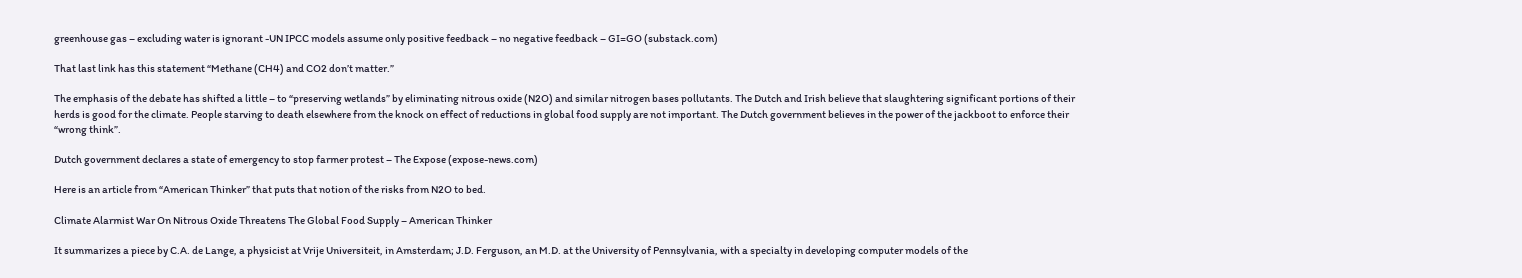greenhouse gas – excluding water is ignorant -UN IPCC models assume only positive feedback – no negative feedback – GI=GO (substack.com)

That last link has this statement “Methane (CH4) and CO2 don’t matter.”

The emphasis of the debate has shifted a little – to “preserving wetlands” by eliminating nitrous oxide (N2O) and similar nitrogen bases pollutants. The Dutch and Irish believe that slaughtering significant portions of their herds is good for the climate. People starving to death elsewhere from the knock on effect of reductions in global food supply are not important. The Dutch government believes in the power of the jackboot to enforce their “wrong think”.

Dutch government declares a state of emergency to stop farmer protest – The Expose (expose-news.com)

Here is an article from “American Thinker” that puts that notion of the risks from N2O to bed.

Climate Alarmist War On Nitrous Oxide Threatens The Global Food Supply – American Thinker

It summarizes a piece by C.A. de Lange, a physicist at Vrije Universiteit, in Amsterdam; J.D. Ferguson, an M.D. at the University of Pennsylvania, with a specialty in developing computer models of the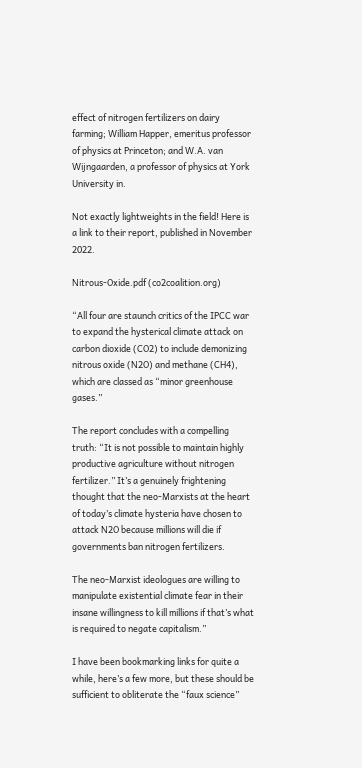effect of nitrogen fertilizers on dairy farming; William Happer, emeritus professor of physics at Princeton; and W.A. van Wijngaarden, a professor of physics at York University in.

Not exactly lightweights in the field! Here is a link to their report, published in November 2022.

Nitrous-Oxide.pdf (co2coalition.org)

“All four are staunch critics of the IPCC war to expand the hysterical climate attack on carbon dioxide (CO2) to include demonizing nitrous oxide (N2O) and methane (CH4), which are classed as “minor greenhouse gases.”

The report concludes with a compelling truth: “It is not possible to maintain highly productive agriculture without nitrogen fertilizer.” It’s a genuinely frightening thought that the neo-Marxists at the heart of today’s climate hysteria have chosen to attack N2O because millions will die if governments ban nitrogen fertilizers.

The neo-Marxist ideologues are willing to manipulate existential climate fear in their insane willingness to kill millions if that’s what is required to negate capitalism.”

I have been bookmarking links for quite a while, here’s a few more, but these should be sufficient to obliterate the “faux science”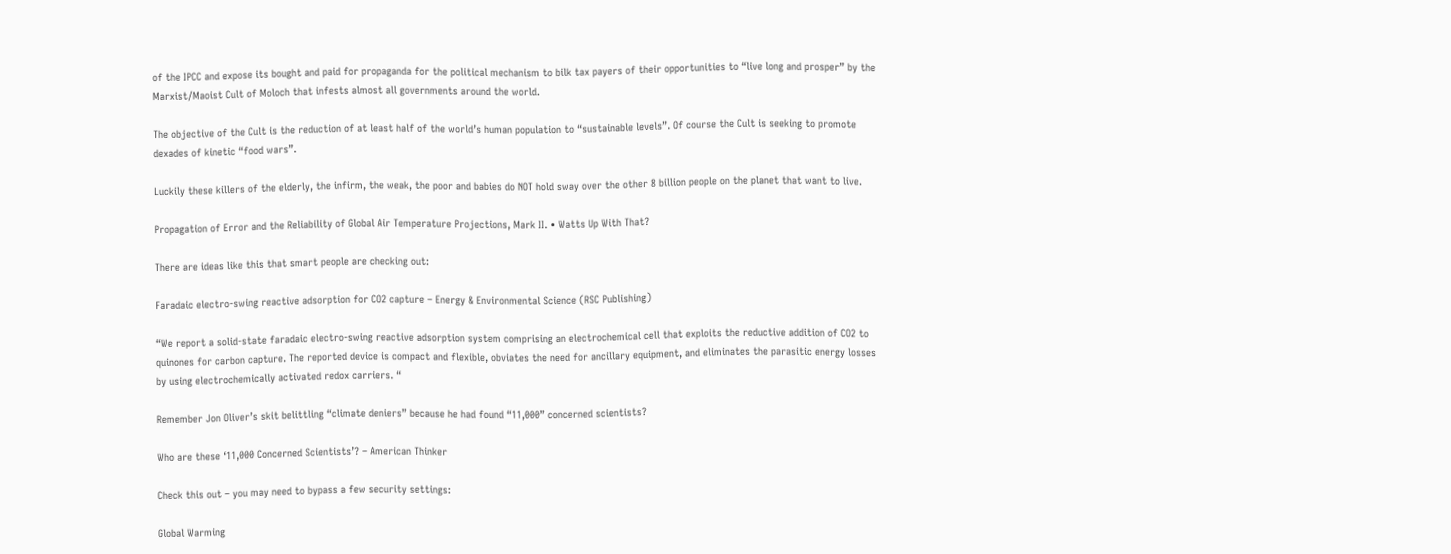of the IPCC and expose its bought and paid for propaganda for the political mechanism to bilk tax payers of their opportunities to “live long and prosper” by the Marxist/Maoist Cult of Moloch that infests almost all governments around the world.

The objective of the Cult is the reduction of at least half of the world’s human population to “sustainable levels”. Of course the Cult is seeking to promote dexades of kinetic “food wars”.

Luckily these killers of the elderly, the infirm, the weak, the poor and babies do NOT hold sway over the other 8 billion people on the planet that want to live.

Propagation of Error and the Reliability of Global Air Temperature Projections, Mark II. • Watts Up With That?

There are ideas like this that smart people are checking out:

Faradaic electro-swing reactive adsorption for CO2 capture – Energy & Environmental Science (RSC Publishing)

“We report a solid-state faradaic electro-swing reactive adsorption system comprising an electrochemical cell that exploits the reductive addition of CO2 to quinones for carbon capture. The reported device is compact and flexible, obviates the need for ancillary equipment, and eliminates the parasitic energy losses by using electrochemically activated redox carriers. “

Remember Jon Oliver’s skit belittling “climate deniers” because he had found “11,000” concerned scientists?

Who are these ‘11,000 Concerned Scientists’? – American Thinker

Check this out – you may need to bypass a few security settings:

Global Warming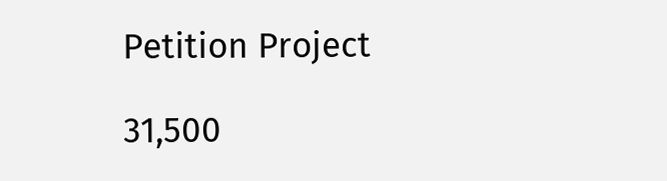Petition Project

31,500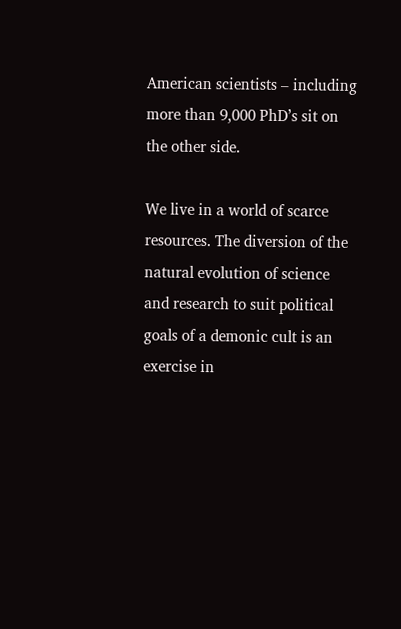American scientists – including more than 9,000 PhD’s sit on the other side.

We live in a world of scarce resources. The diversion of the natural evolution of science and research to suit political goals of a demonic cult is an exercise in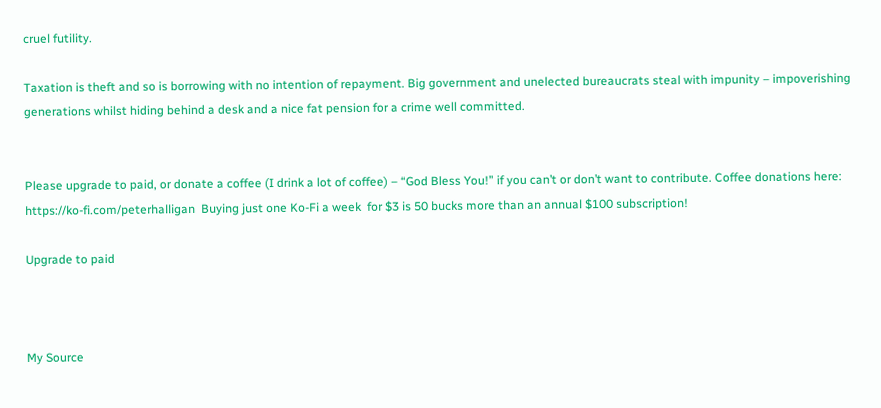cruel futility.

Taxation is theft and so is borrowing with no intention of repayment. Big government and unelected bureaucrats steal with impunity – impoverishing generations whilst hiding behind a desk and a nice fat pension for a crime well committed.


Please upgrade to paid, or donate a coffee (I drink a lot of coffee) – “God Bless You!” if you can’t or don’t want to contribute. Coffee donations here: https://ko-fi.com/peterhalligan  Buying just one Ko-Fi a week  for $3 is 50 bucks more than an annual $100 subscription!

Upgrade to paid



My Source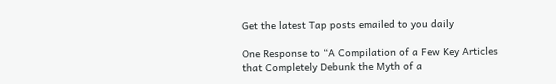Get the latest Tap posts emailed to you daily

One Response to “A Compilation of a Few Key Articles that Completely Debunk the Myth of a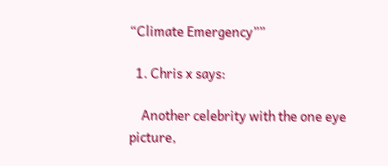“Climate Emergency””

  1. Chris x says:

    Another celebrity with the one eye picture,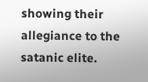showing their allegiance to the satanic elite.